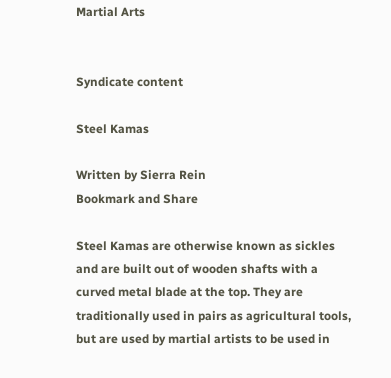Martial Arts


Syndicate content

Steel Kamas

Written by Sierra Rein
Bookmark and Share

Steel Kamas are otherwise known as sickles and are built out of wooden shafts with a curved metal blade at the top. They are traditionally used in pairs as agricultural tools, but are used by martial artists to be used in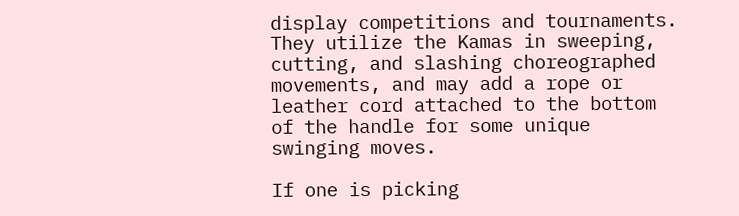display competitions and tournaments. They utilize the Kamas in sweeping, cutting, and slashing choreographed movements, and may add a rope or leather cord attached to the bottom of the handle for some unique swinging moves.

If one is picking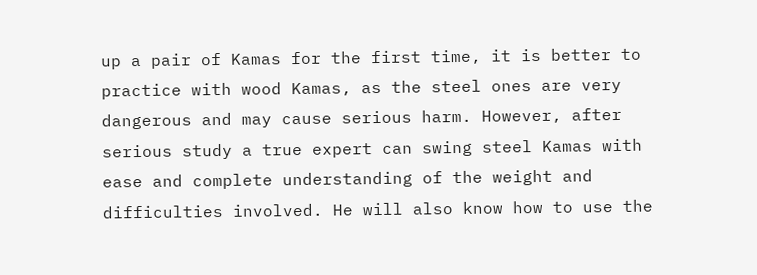up a pair of Kamas for the first time, it is better to practice with wood Kamas, as the steel ones are very dangerous and may cause serious harm. However, after serious study a true expert can swing steel Kamas with ease and complete understanding of the weight and difficulties involved. He will also know how to use the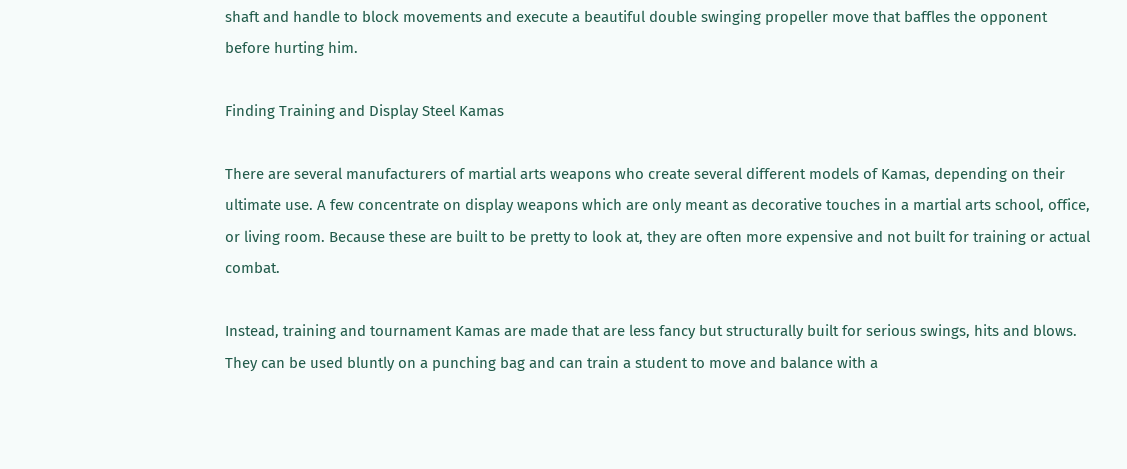shaft and handle to block movements and execute a beautiful double swinging propeller move that baffles the opponent before hurting him.

Finding Training and Display Steel Kamas

There are several manufacturers of martial arts weapons who create several different models of Kamas, depending on their ultimate use. A few concentrate on display weapons which are only meant as decorative touches in a martial arts school, office, or living room. Because these are built to be pretty to look at, they are often more expensive and not built for training or actual combat.

Instead, training and tournament Kamas are made that are less fancy but structurally built for serious swings, hits and blows. They can be used bluntly on a punching bag and can train a student to move and balance with a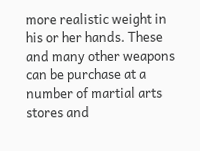more realistic weight in his or her hands. These and many other weapons can be purchase at a number of martial arts stores and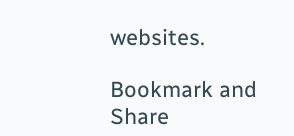websites.

Bookmark and Share